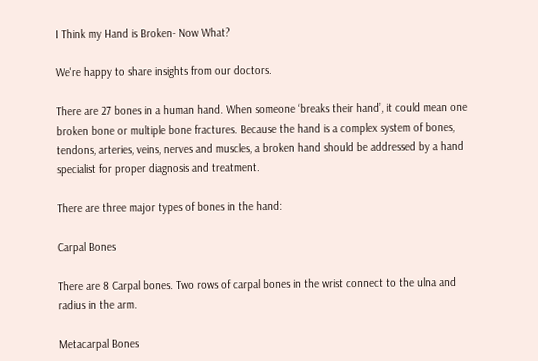I Think my Hand is Broken- Now What?

We're happy to share insights from our doctors.

There are 27 bones in a human hand. When someone ‘breaks their hand’, it could mean one broken bone or multiple bone fractures. Because the hand is a complex system of bones, tendons, arteries, veins, nerves and muscles, a broken hand should be addressed by a hand specialist for proper diagnosis and treatment.

There are three major types of bones in the hand:

Carpal Bones

There are 8 Carpal bones. Two rows of carpal bones in the wrist connect to the ulna and radius in the arm.

Metacarpal Bones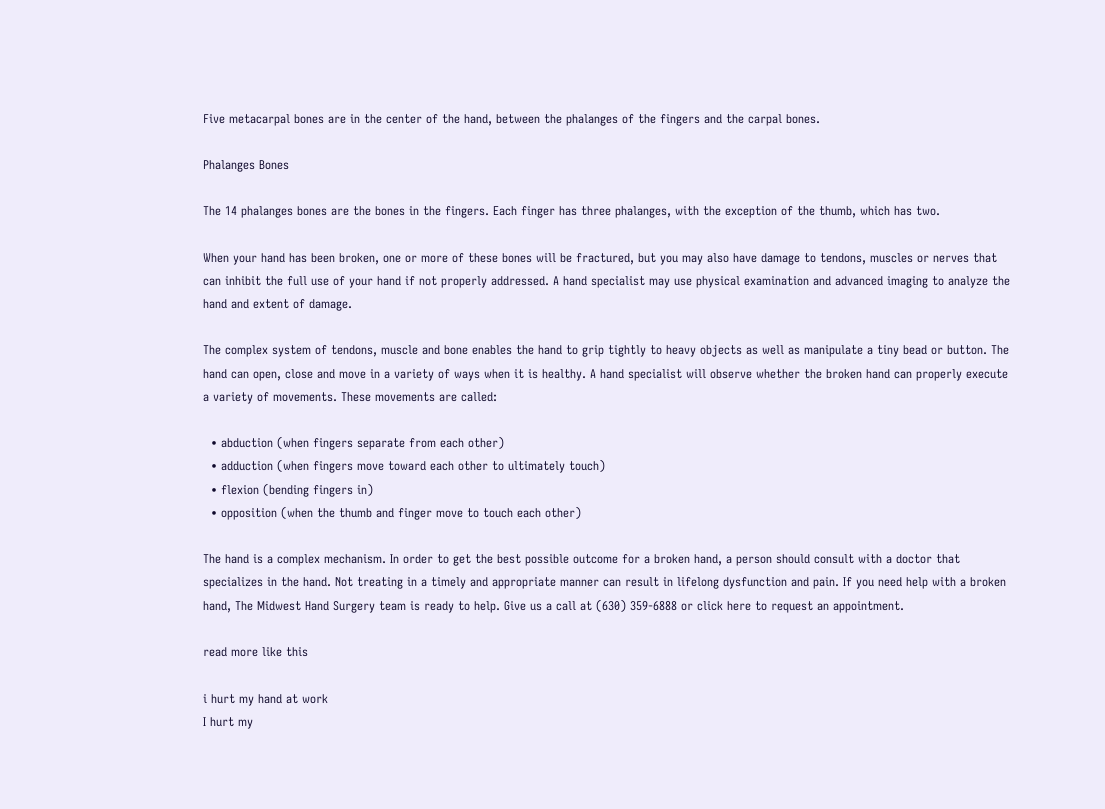Five metacarpal bones are in the center of the hand, between the phalanges of the fingers and the carpal bones.

Phalanges Bones

The 14 phalanges bones are the bones in the fingers. Each finger has three phalanges, with the exception of the thumb, which has two.

When your hand has been broken, one or more of these bones will be fractured, but you may also have damage to tendons, muscles or nerves that can inhibit the full use of your hand if not properly addressed. A hand specialist may use physical examination and advanced imaging to analyze the hand and extent of damage.

The complex system of tendons, muscle and bone enables the hand to grip tightly to heavy objects as well as manipulate a tiny bead or button. The hand can open, close and move in a variety of ways when it is healthy. A hand specialist will observe whether the broken hand can properly execute a variety of movements. These movements are called:

  • abduction (when fingers separate from each other)
  • adduction (when fingers move toward each other to ultimately touch)
  • flexion (bending fingers in)
  • opposition (when the thumb and finger move to touch each other)

The hand is a complex mechanism. In order to get the best possible outcome for a broken hand, a person should consult with a doctor that specializes in the hand. Not treating in a timely and appropriate manner can result in lifelong dysfunction and pain. If you need help with a broken hand, The Midwest Hand Surgery team is ready to help. Give us a call at (630) 359-6888 or click here to request an appointment.

read more like this

i hurt my hand at work
I hurt my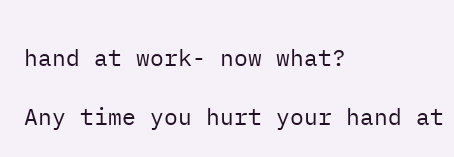hand at work- now what?

Any time you hurt your hand at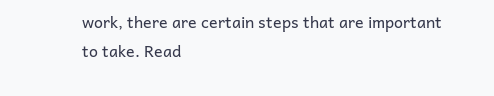work, there are certain steps that are important to take. Read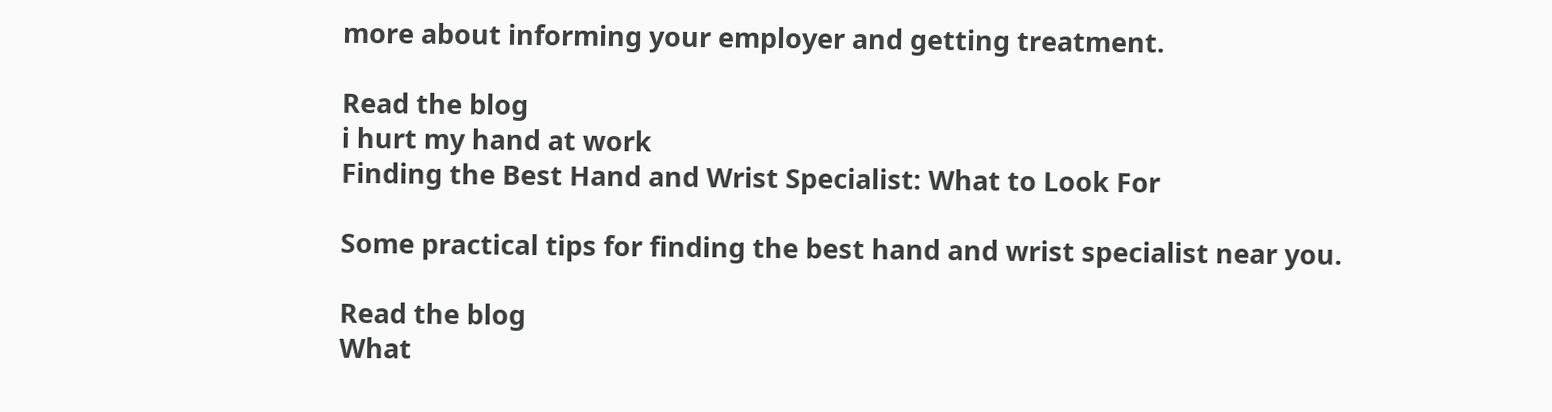more about informing your employer and getting treatment.

Read the blog
i hurt my hand at work
Finding the Best Hand and Wrist Specialist: What to Look For

Some practical tips for finding the best hand and wrist specialist near you.

Read the blog
What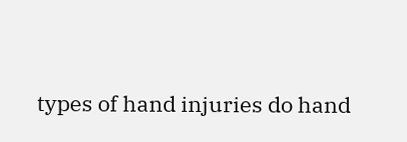types of hand injuries do hand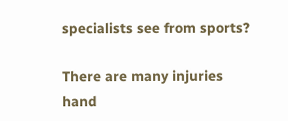specialists see from sports?

There are many injuries hand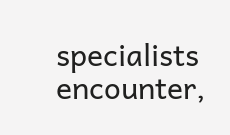specialists encounter,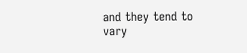and they tend to vary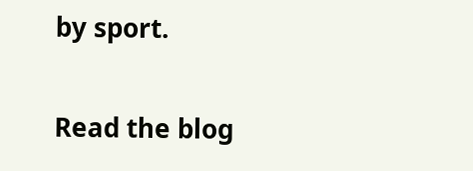by sport.

Read the blog